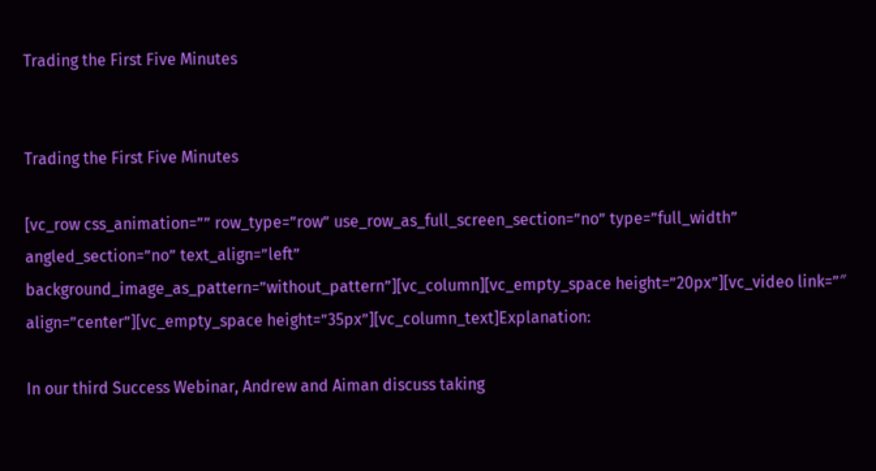Trading the First Five Minutes


Trading the First Five Minutes

[vc_row css_animation=”” row_type=”row” use_row_as_full_screen_section=”no” type=”full_width” angled_section=”no” text_align=”left” background_image_as_pattern=”without_pattern”][vc_column][vc_empty_space height=”20px”][vc_video link=”″ align=”center”][vc_empty_space height=”35px”][vc_column_text]Explanation:

In our third Success Webinar, Andrew and Aiman discuss taking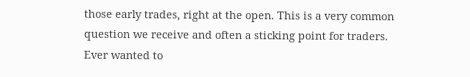those early trades, right at the open. This is a very common question we receive and often a sticking point for traders. Ever wanted to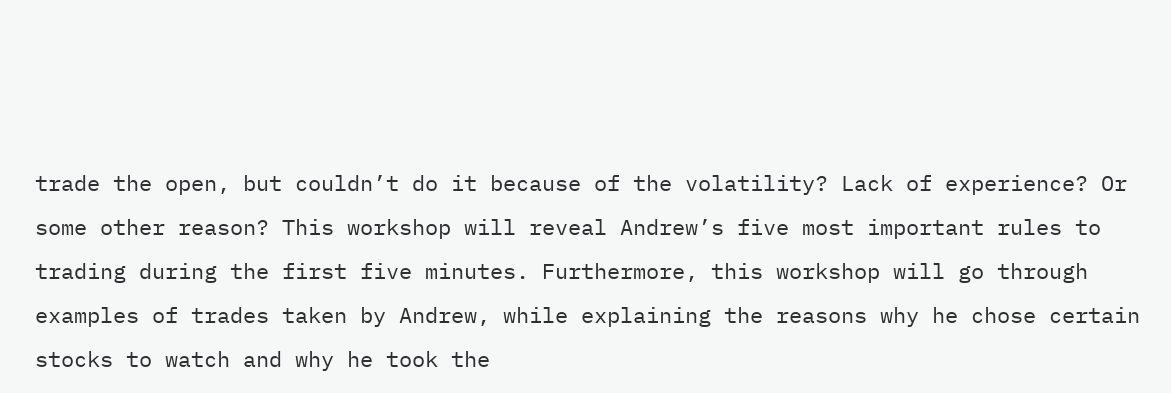trade the open, but couldn’t do it because of the volatility? Lack of experience? Or some other reason? This workshop will reveal Andrew’s five most important rules to trading during the first five minutes. Furthermore, this workshop will go through examples of trades taken by Andrew, while explaining the reasons why he chose certain stocks to watch and why he took the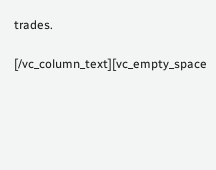trades.

[/vc_column_text][vc_empty_space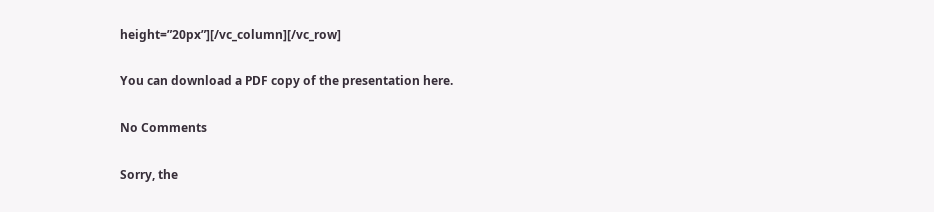height=”20px”][/vc_column][/vc_row]

You can download a PDF copy of the presentation here.

No Comments

Sorry, the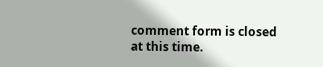comment form is closed at this time.